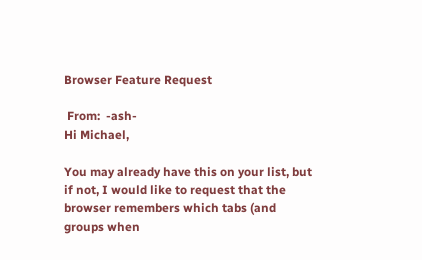Browser Feature Request

 From:  -ash-
Hi Michael,

You may already have this on your list, but if not, I would like to request that the browser remembers which tabs (and groups when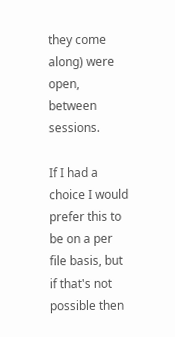they come along) were open, between sessions.

If I had a choice I would prefer this to be on a per file basis, but if that's not possible then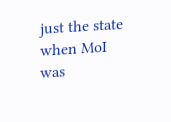just the state when MoI was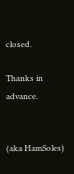closed.

Thanks in advance.


(aka HamSoles)